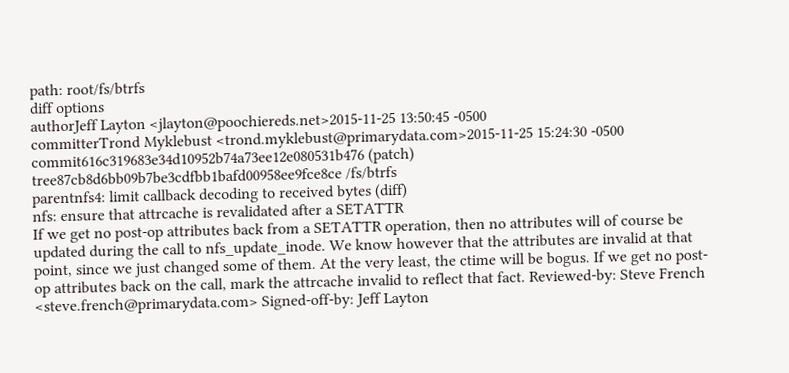path: root/fs/btrfs
diff options
authorJeff Layton <jlayton@poochiereds.net>2015-11-25 13:50:45 -0500
committerTrond Myklebust <trond.myklebust@primarydata.com>2015-11-25 15:24:30 -0500
commit616c319683e34d10952b74a73ee12e080531b476 (patch)
tree87cb8d6bb09b7be3cdfbb1bafd00958ee9fce8ce /fs/btrfs
parentnfs4: limit callback decoding to received bytes (diff)
nfs: ensure that attrcache is revalidated after a SETATTR
If we get no post-op attributes back from a SETATTR operation, then no attributes will of course be updated during the call to nfs_update_inode. We know however that the attributes are invalid at that point, since we just changed some of them. At the very least, the ctime will be bogus. If we get no post-op attributes back on the call, mark the attrcache invalid to reflect that fact. Reviewed-by: Steve French <steve.french@primarydata.com> Signed-off-by: Jeff Layton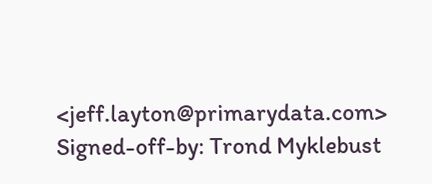<jeff.layton@primarydata.com> Signed-off-by: Trond Myklebust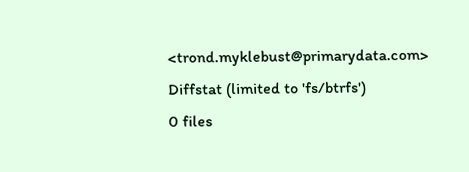<trond.myklebust@primarydata.com>
Diffstat (limited to 'fs/btrfs')
0 files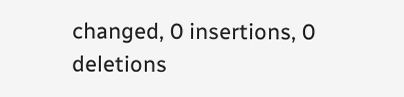changed, 0 insertions, 0 deletions